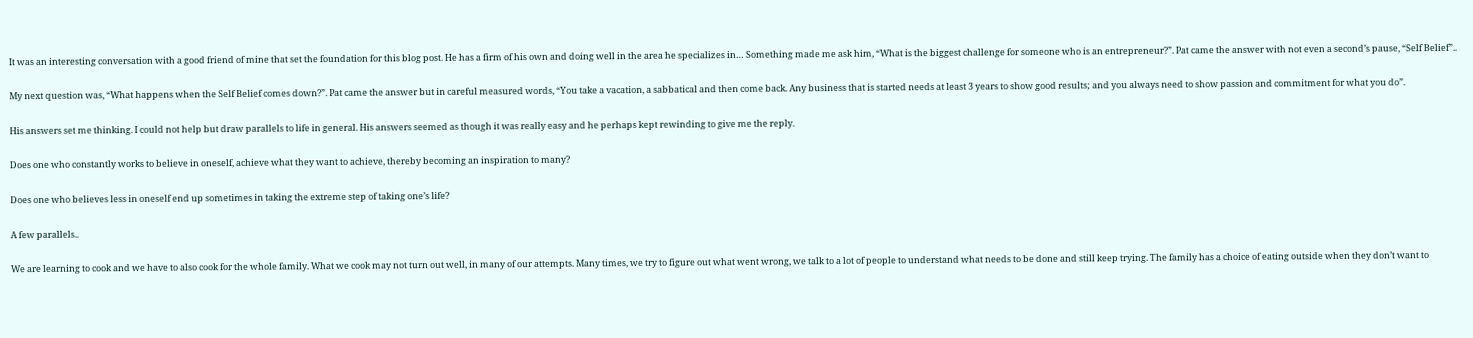It was an interesting conversation with a good friend of mine that set the foundation for this blog post. He has a firm of his own and doing well in the area he specializes in… Something made me ask him, “What is the biggest challenge for someone who is an entrepreneur?”. Pat came the answer with not even a second’s pause, “Self Belief”..

My next question was, “What happens when the Self Belief comes down?”. Pat came the answer but in careful measured words, “You take a vacation, a sabbatical and then come back. Any business that is started needs at least 3 years to show good results; and you always need to show passion and commitment for what you do”.

His answers set me thinking. I could not help but draw parallels to life in general. His answers seemed as though it was really easy and he perhaps kept rewinding to give me the reply.

Does one who constantly works to believe in oneself, achieve what they want to achieve, thereby becoming an inspiration to many?

Does one who believes less in oneself end up sometimes in taking the extreme step of taking one’s life?

A few parallels..

We are learning to cook and we have to also cook for the whole family. What we cook may not turn out well, in many of our attempts. Many times, we try to figure out what went wrong, we talk to a lot of people to understand what needs to be done and still keep trying. The family has a choice of eating outside when they don’t want to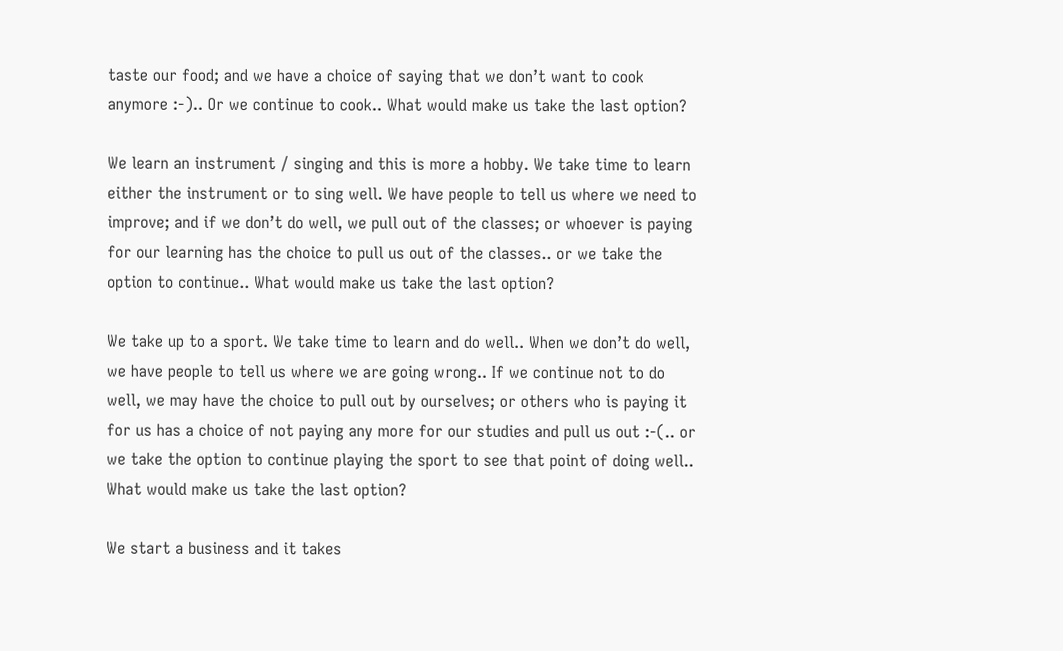taste our food; and we have a choice of saying that we don’t want to cook anymore :-).. Or we continue to cook.. What would make us take the last option?

We learn an instrument / singing and this is more a hobby. We take time to learn either the instrument or to sing well. We have people to tell us where we need to improve; and if we don’t do well, we pull out of the classes; or whoever is paying for our learning has the choice to pull us out of the classes.. or we take the option to continue.. What would make us take the last option?

We take up to a sport. We take time to learn and do well.. When we don’t do well, we have people to tell us where we are going wrong.. If we continue not to do well, we may have the choice to pull out by ourselves; or others who is paying it for us has a choice of not paying any more for our studies and pull us out :-(.. or we take the option to continue playing the sport to see that point of doing well.. What would make us take the last option?

We start a business and it takes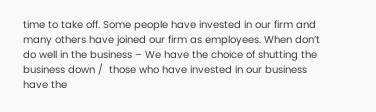time to take off. Some people have invested in our firm and many others have joined our firm as employees. When don’t do well in the business – We have the choice of shutting the business down /  those who have invested in our business have the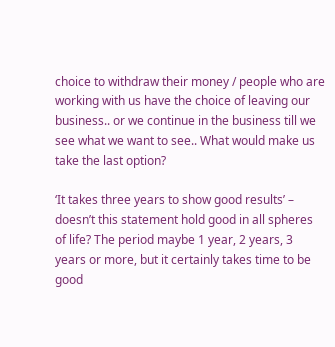choice to withdraw their money / people who are working with us have the choice of leaving our business.. or we continue in the business till we see what we want to see.. What would make us take the last option?

‘It takes three years to show good results’ – doesn’t this statement hold good in all spheres of life? The period maybe 1 year, 2 years, 3 years or more, but it certainly takes time to be good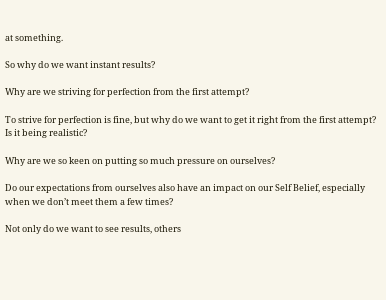at something.

So why do we want instant results?

Why are we striving for perfection from the first attempt?

To strive for perfection is fine, but why do we want to get it right from the first attempt? Is it being realistic?

Why are we so keen on putting so much pressure on ourselves?

Do our expectations from ourselves also have an impact on our Self Belief, especially when we don’t meet them a few times?

Not only do we want to see results, others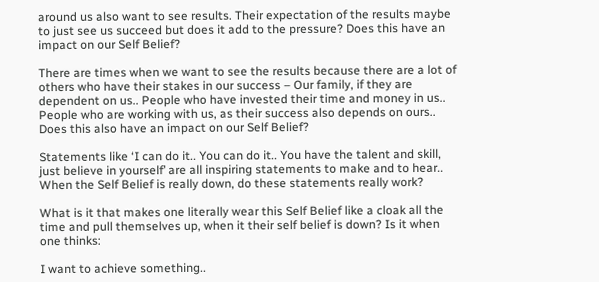around us also want to see results. Their expectation of the results maybe to just see us succeed but does it add to the pressure? Does this have an impact on our Self Belief?

There are times when we want to see the results because there are a lot of others who have their stakes in our success – Our family, if they are dependent on us.. People who have invested their time and money in us.. People who are working with us, as their success also depends on ours.. Does this also have an impact on our Self Belief?

Statements like ‘I can do it.. You can do it.. You have the talent and skill, just believe in yourself’ are all inspiring statements to make and to hear.. When the Self Belief is really down, do these statements really work?

What is it that makes one literally wear this Self Belief like a cloak all the time and pull themselves up, when it their self belief is down? Is it when one thinks:

I want to achieve something..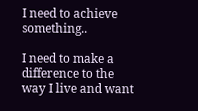I need to achieve something..

I need to make a difference to the way I live and want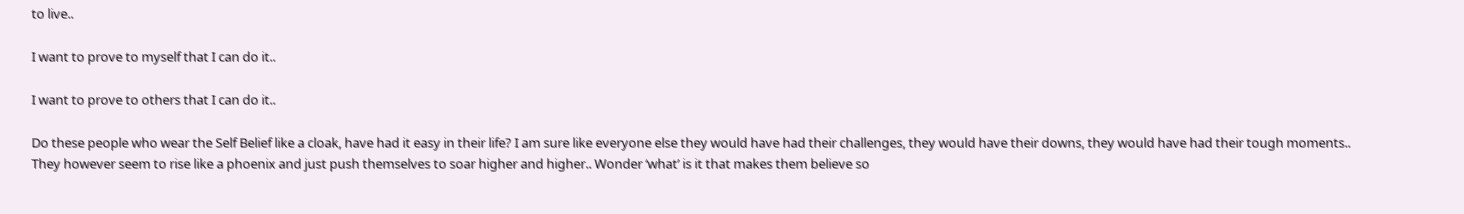to live..

I want to prove to myself that I can do it..

I want to prove to others that I can do it..

Do these people who wear the Self Belief like a cloak, have had it easy in their life? I am sure like everyone else they would have had their challenges, they would have their downs, they would have had their tough moments.. They however seem to rise like a phoenix and just push themselves to soar higher and higher.. Wonder ‘what’ is it that makes them believe so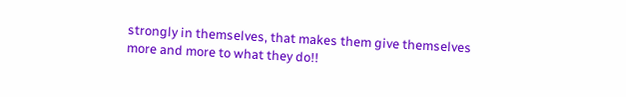strongly in themselves, that makes them give themselves more and more to what they do!!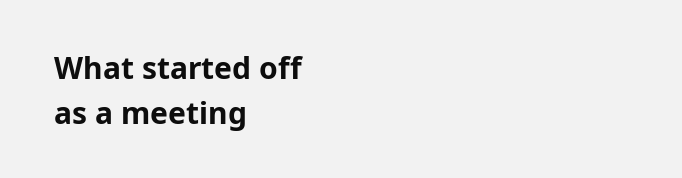What started off as a meeting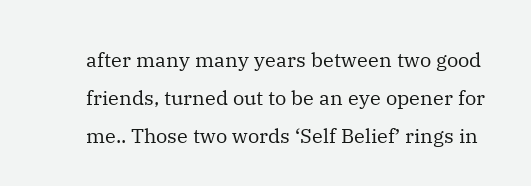after many many years between two good friends, turned out to be an eye opener for me.. Those two words ‘Self Belief’ rings in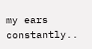my ears constantly..